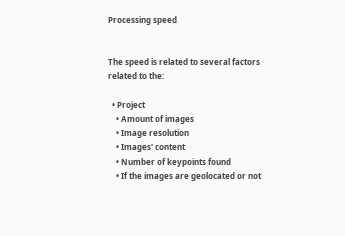Processing speed


The speed is related to several factors related to the:

  • Project
    • Amount of images
    • Image resolution
    • Images' content
    • Number of keypoints found
    • If the images are geolocated or not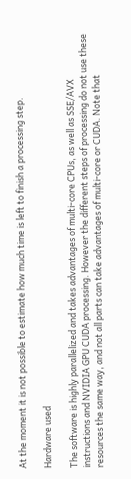At the moment it is not possible to estimate how much time is left to finish a processing step.

Hardware used

The software is highly parallelized and takes advantages of multi-core CPUs, as well as SSE/AVX instructions and NVIDIA GPU CUDA processing. However the different steps of processing do not use these resources the same way, and not all parts can take advantages of multi-core or CUDA. Note that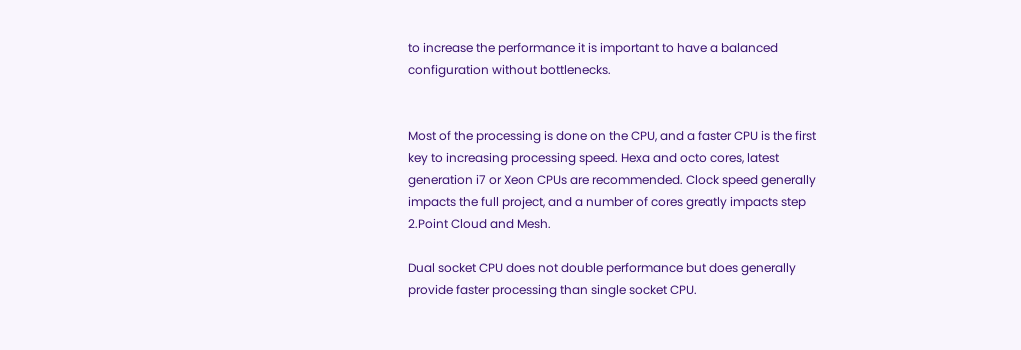to increase the performance it is important to have a balanced configuration without bottlenecks.


Most of the processing is done on the CPU, and a faster CPU is the first key to increasing processing speed. Hexa and octo cores, latest generation i7 or Xeon CPUs are recommended. Clock speed generally impacts the full project, and a number of cores greatly impacts step 2.Point Cloud and Mesh.

Dual socket CPU does not double performance but does generally provide faster processing than single socket CPU.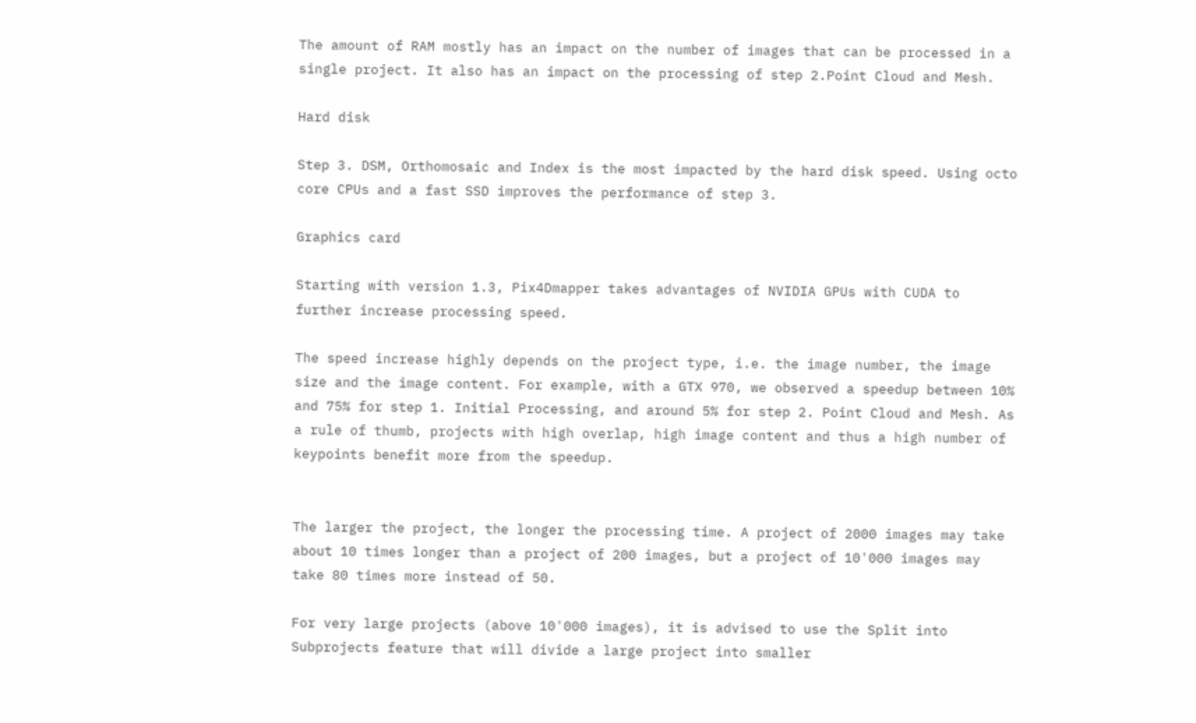The amount of RAM mostly has an impact on the number of images that can be processed in a single project. It also has an impact on the processing of step 2.Point Cloud and Mesh.

Hard disk

Step 3. DSM, Orthomosaic and Index is the most impacted by the hard disk speed. Using octo core CPUs and a fast SSD improves the performance of step 3.

Graphics card

Starting with version 1.3, Pix4Dmapper takes advantages of NVIDIA GPUs with CUDA to further increase processing speed.

The speed increase highly depends on the project type, i.e. the image number, the image size and the image content. For example, with a GTX 970, we observed a speedup between 10% and 75% for step 1. Initial Processing, and around 5% for step 2. Point Cloud and Mesh. As a rule of thumb, projects with high overlap, high image content and thus a high number of keypoints benefit more from the speedup.


The larger the project, the longer the processing time. A project of 2000 images may take about 10 times longer than a project of 200 images, but a project of 10'000 images may take 80 times more instead of 50.

For very large projects (above 10'000 images), it is advised to use the Split into Subprojects feature that will divide a large project into smaller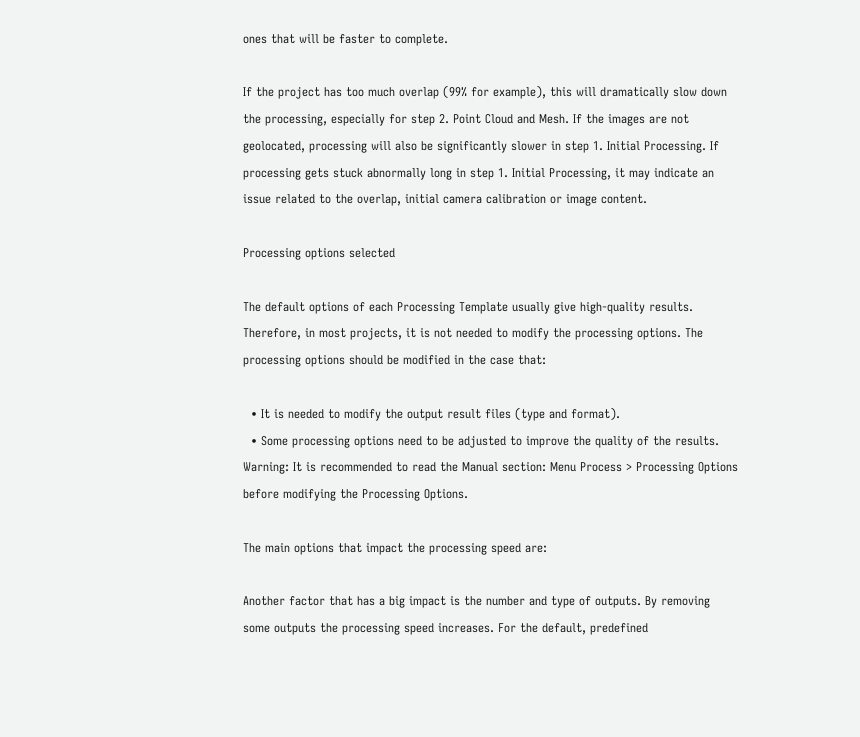ones that will be faster to complete.

If the project has too much overlap (99% for example), this will dramatically slow down the processing, especially for step 2. Point Cloud and Mesh. If the images are not geolocated, processing will also be significantly slower in step 1. Initial Processing. If processing gets stuck abnormally long in step 1. Initial Processing, it may indicate an issue related to the overlap, initial camera calibration or image content.

Processing options selected

The default options of each Processing Template usually give high-quality results. Therefore, in most projects, it is not needed to modify the processing options. The processing options should be modified in the case that:

  • It is needed to modify the output result files (type and format).
  • Some processing options need to be adjusted to improve the quality of the results.
Warning: It is recommended to read the Manual section: Menu Process > Processing Options before modifying the Processing Options.

The main options that impact the processing speed are:

Another factor that has a big impact is the number and type of outputs. By removing some outputs the processing speed increases. For the default, predefined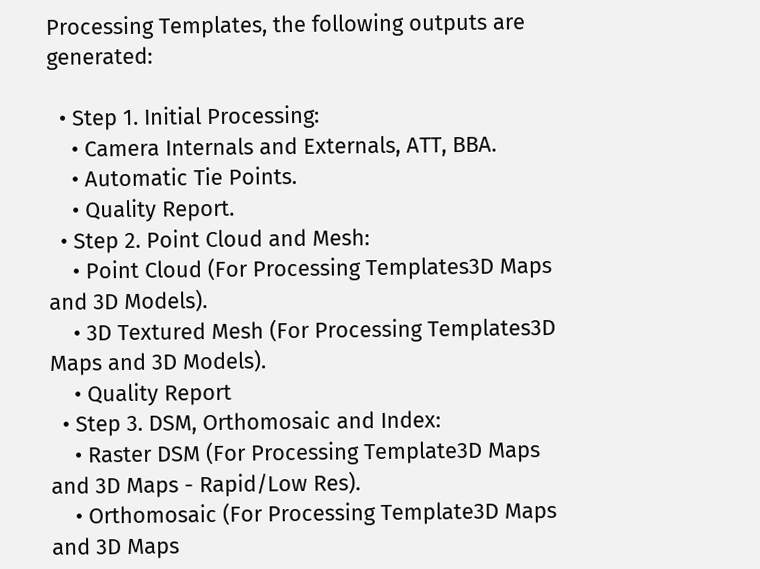Processing Templates, the following outputs are generated:

  • Step 1. Initial Processing:
    • Camera Internals and Externals, ATT, BBA.
    • Automatic Tie Points.
    • Quality Report.
  • Step 2. Point Cloud and Mesh:
    • Point Cloud (For Processing Templates3D Maps and 3D Models).
    • 3D Textured Mesh (For Processing Templates3D Maps and 3D Models).
    • Quality Report
  • Step 3. DSM, Orthomosaic and Index:
    • Raster DSM (For Processing Template3D Maps and 3D Maps - Rapid/Low Res).
    • Orthomosaic (For Processing Template3D Maps and 3D Maps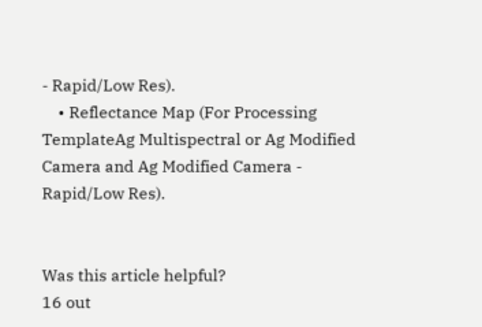- Rapid/Low Res).
    • Reflectance Map (For Processing TemplateAg Multispectral or Ag Modified Camera and Ag Modified Camera - Rapid/Low Res).


Was this article helpful?
16 out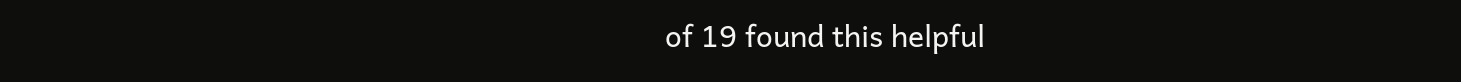of 19 found this helpful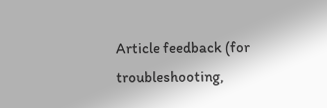Article feedback (for troubleshooting,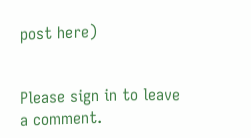post here)


Please sign in to leave a comment.